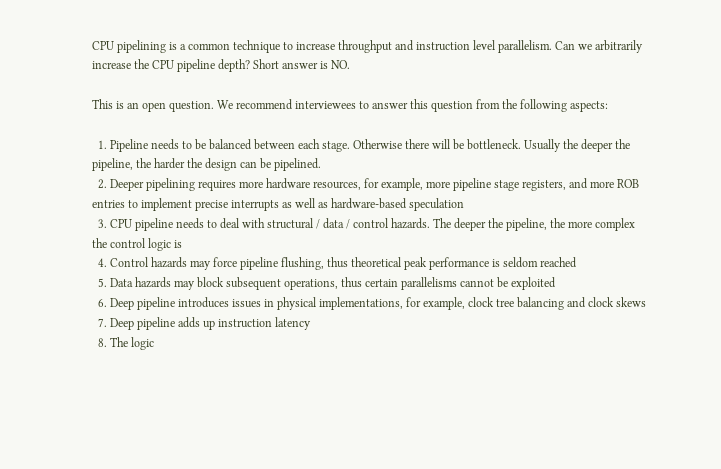CPU pipelining is a common technique to increase throughput and instruction level parallelism. Can we arbitrarily increase the CPU pipeline depth? Short answer is NO.

This is an open question. We recommend interviewees to answer this question from the following aspects:

  1. Pipeline needs to be balanced between each stage. Otherwise there will be bottleneck. Usually the deeper the pipeline, the harder the design can be pipelined.
  2. Deeper pipelining requires more hardware resources, for example, more pipeline stage registers, and more ROB entries to implement precise interrupts as well as hardware-based speculation
  3. CPU pipeline needs to deal with structural / data / control hazards. The deeper the pipeline, the more complex the control logic is
  4. Control hazards may force pipeline flushing, thus theoretical peak performance is seldom reached
  5. Data hazards may block subsequent operations, thus certain parallelisms cannot be exploited
  6. Deep pipeline introduces issues in physical implementations, for example, clock tree balancing and clock skews
  7. Deep pipeline adds up instruction latency
  8. The logic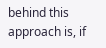behind this approach is, if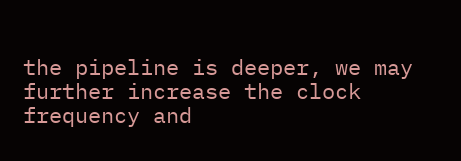the pipeline is deeper, we may further increase the clock frequency and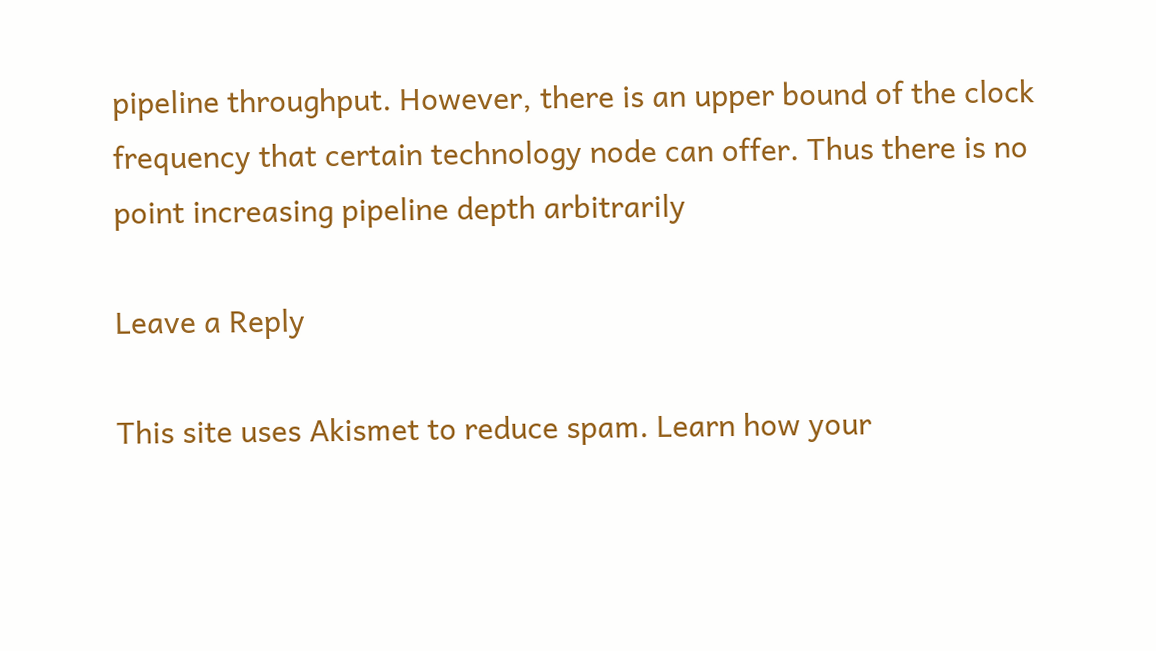pipeline throughput. However, there is an upper bound of the clock frequency that certain technology node can offer. Thus there is no point increasing pipeline depth arbitrarily

Leave a Reply

This site uses Akismet to reduce spam. Learn how your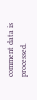comment data is processed.